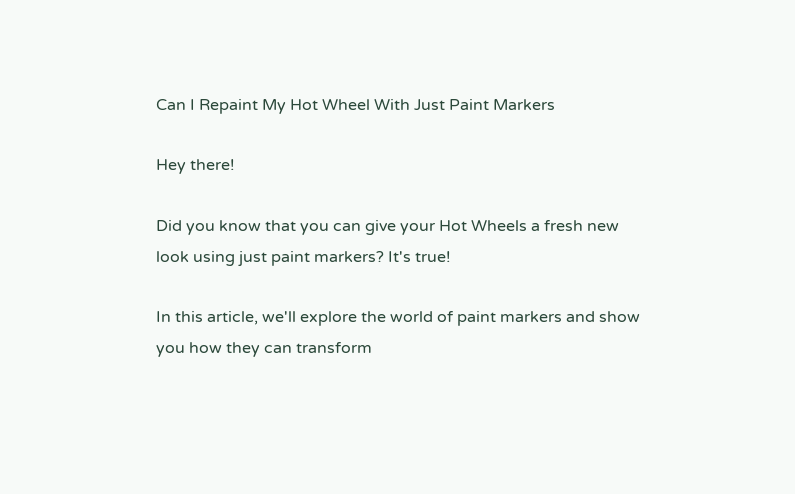Can I Repaint My Hot Wheel With Just Paint Markers

Hey there!

Did you know that you can give your Hot Wheels a fresh new look using just paint markers? It's true!

In this article, we'll explore the world of paint markers and show you how they can transform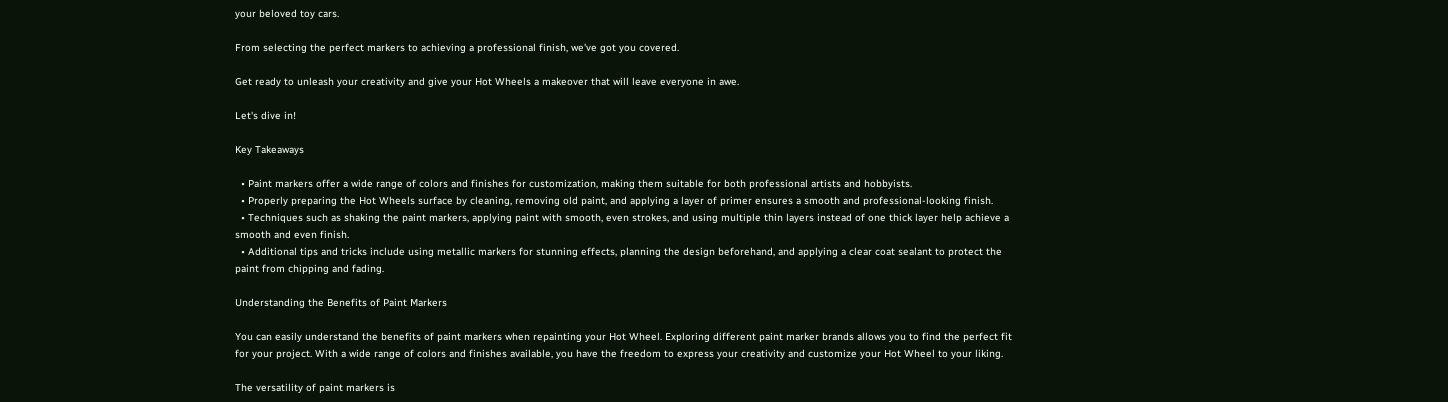your beloved toy cars.

From selecting the perfect markers to achieving a professional finish, we've got you covered.

Get ready to unleash your creativity and give your Hot Wheels a makeover that will leave everyone in awe.

Let's dive in!

Key Takeaways

  • Paint markers offer a wide range of colors and finishes for customization, making them suitable for both professional artists and hobbyists.
  • Properly preparing the Hot Wheels surface by cleaning, removing old paint, and applying a layer of primer ensures a smooth and professional-looking finish.
  • Techniques such as shaking the paint markers, applying paint with smooth, even strokes, and using multiple thin layers instead of one thick layer help achieve a smooth and even finish.
  • Additional tips and tricks include using metallic markers for stunning effects, planning the design beforehand, and applying a clear coat sealant to protect the paint from chipping and fading.

Understanding the Benefits of Paint Markers

You can easily understand the benefits of paint markers when repainting your Hot Wheel. Exploring different paint marker brands allows you to find the perfect fit for your project. With a wide range of colors and finishes available, you have the freedom to express your creativity and customize your Hot Wheel to your liking.

The versatility of paint markers is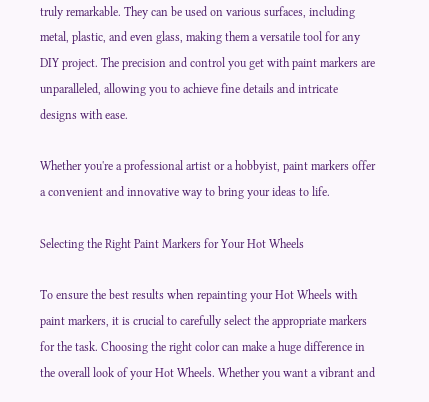truly remarkable. They can be used on various surfaces, including metal, plastic, and even glass, making them a versatile tool for any DIY project. The precision and control you get with paint markers are unparalleled, allowing you to achieve fine details and intricate designs with ease.

Whether you're a professional artist or a hobbyist, paint markers offer a convenient and innovative way to bring your ideas to life.

Selecting the Right Paint Markers for Your Hot Wheels

To ensure the best results when repainting your Hot Wheels with paint markers, it is crucial to carefully select the appropriate markers for the task. Choosing the right color can make a huge difference in the overall look of your Hot Wheels. Whether you want a vibrant and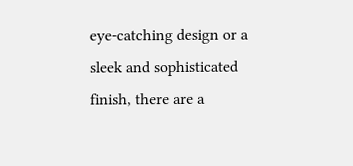eye-catching design or a sleek and sophisticated finish, there are a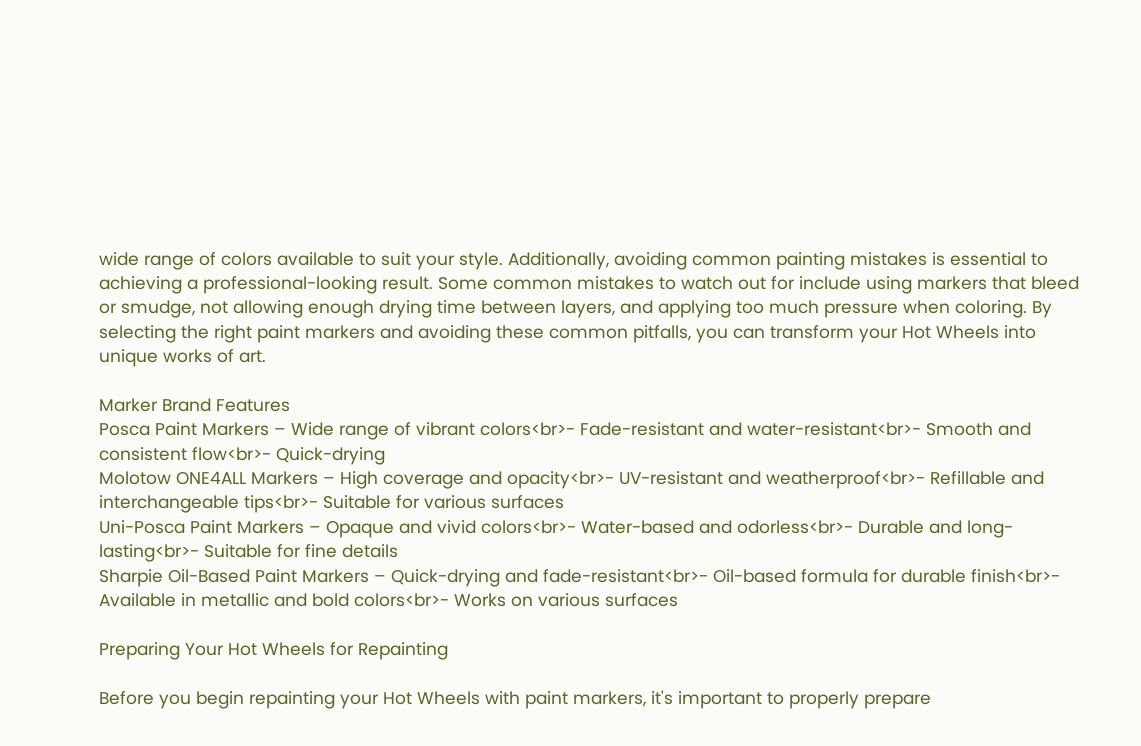wide range of colors available to suit your style. Additionally, avoiding common painting mistakes is essential to achieving a professional-looking result. Some common mistakes to watch out for include using markers that bleed or smudge, not allowing enough drying time between layers, and applying too much pressure when coloring. By selecting the right paint markers and avoiding these common pitfalls, you can transform your Hot Wheels into unique works of art.

Marker Brand Features
Posca Paint Markers – Wide range of vibrant colors<br>- Fade-resistant and water-resistant<br>- Smooth and consistent flow<br>- Quick-drying
Molotow ONE4ALL Markers – High coverage and opacity<br>- UV-resistant and weatherproof<br>- Refillable and interchangeable tips<br>- Suitable for various surfaces
Uni-Posca Paint Markers – Opaque and vivid colors<br>- Water-based and odorless<br>- Durable and long-lasting<br>- Suitable for fine details
Sharpie Oil-Based Paint Markers – Quick-drying and fade-resistant<br>- Oil-based formula for durable finish<br>- Available in metallic and bold colors<br>- Works on various surfaces

Preparing Your Hot Wheels for Repainting

Before you begin repainting your Hot Wheels with paint markers, it's important to properly prepare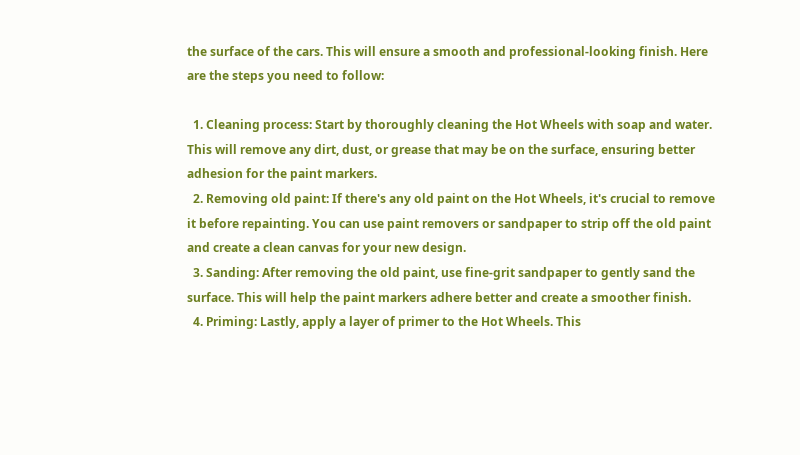the surface of the cars. This will ensure a smooth and professional-looking finish. Here are the steps you need to follow:

  1. Cleaning process: Start by thoroughly cleaning the Hot Wheels with soap and water. This will remove any dirt, dust, or grease that may be on the surface, ensuring better adhesion for the paint markers.
  2. Removing old paint: If there's any old paint on the Hot Wheels, it's crucial to remove it before repainting. You can use paint removers or sandpaper to strip off the old paint and create a clean canvas for your new design.
  3. Sanding: After removing the old paint, use fine-grit sandpaper to gently sand the surface. This will help the paint markers adhere better and create a smoother finish.
  4. Priming: Lastly, apply a layer of primer to the Hot Wheels. This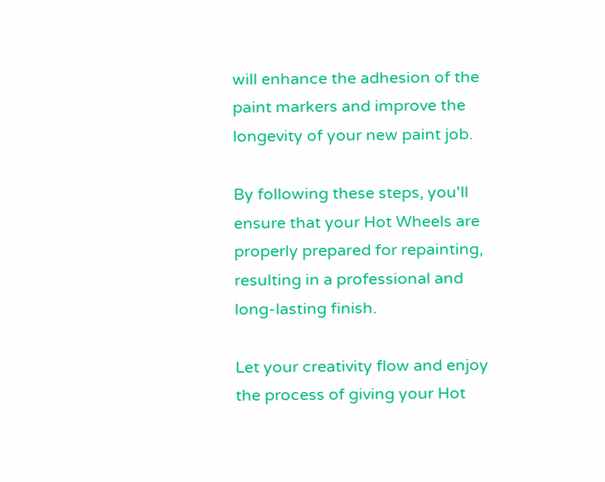will enhance the adhesion of the paint markers and improve the longevity of your new paint job.

By following these steps, you'll ensure that your Hot Wheels are properly prepared for repainting, resulting in a professional and long-lasting finish.

Let your creativity flow and enjoy the process of giving your Hot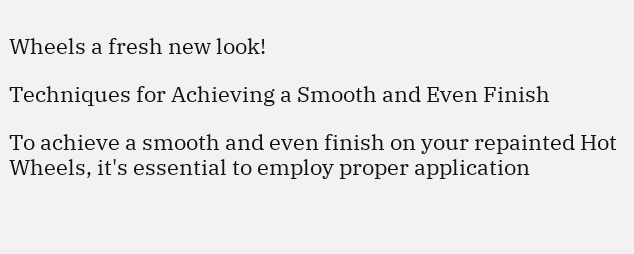Wheels a fresh new look!

Techniques for Achieving a Smooth and Even Finish

To achieve a smooth and even finish on your repainted Hot Wheels, it's essential to employ proper application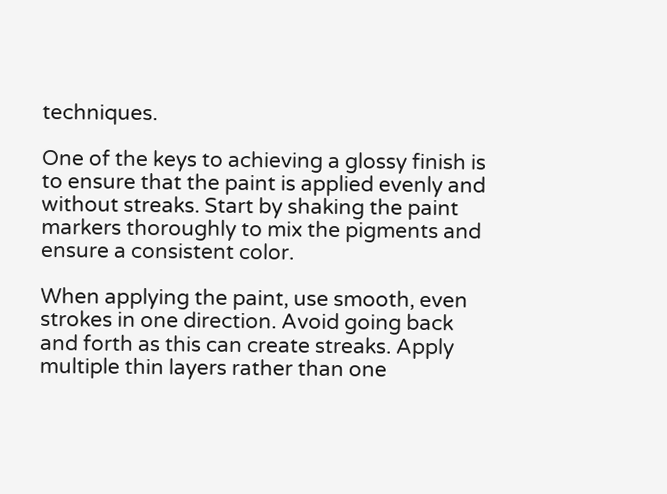techniques.

One of the keys to achieving a glossy finish is to ensure that the paint is applied evenly and without streaks. Start by shaking the paint markers thoroughly to mix the pigments and ensure a consistent color.

When applying the paint, use smooth, even strokes in one direction. Avoid going back and forth as this can create streaks. Apply multiple thin layers rather than one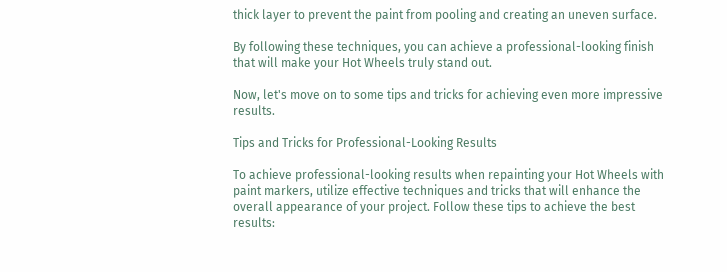thick layer to prevent the paint from pooling and creating an uneven surface.

By following these techniques, you can achieve a professional-looking finish that will make your Hot Wheels truly stand out.

Now, let's move on to some tips and tricks for achieving even more impressive results.

Tips and Tricks for Professional-Looking Results

To achieve professional-looking results when repainting your Hot Wheels with paint markers, utilize effective techniques and tricks that will enhance the overall appearance of your project. Follow these tips to achieve the best results: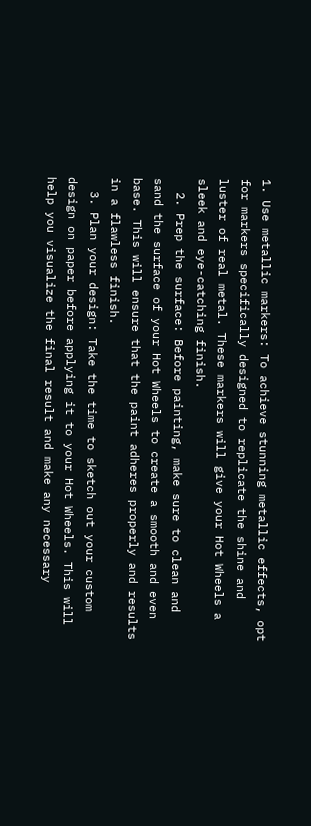1. Use metallic markers: To achieve stunning metallic effects, opt for markers specifically designed to replicate the shine and luster of real metal. These markers will give your Hot Wheels a sleek and eye-catching finish.
  2. Prep the surface: Before painting, make sure to clean and sand the surface of your Hot Wheels to create a smooth and even base. This will ensure that the paint adheres properly and results in a flawless finish.
  3. Plan your design: Take the time to sketch out your custom design on paper before applying it to your Hot Wheels. This will help you visualize the final result and make any necessary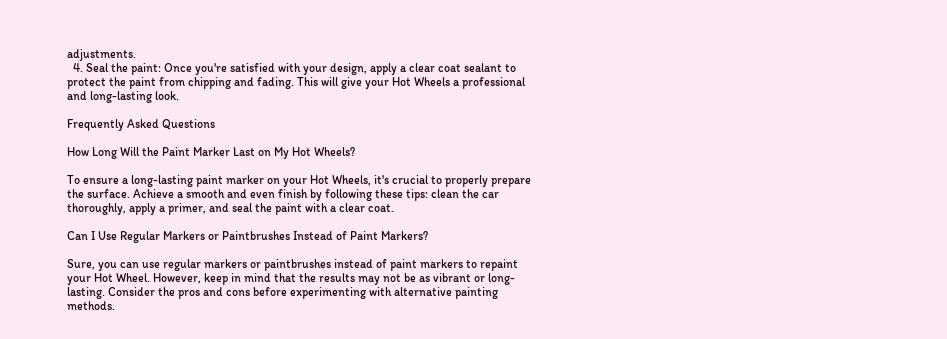adjustments.
  4. Seal the paint: Once you're satisfied with your design, apply a clear coat sealant to protect the paint from chipping and fading. This will give your Hot Wheels a professional and long-lasting look.

Frequently Asked Questions

How Long Will the Paint Marker Last on My Hot Wheels?

To ensure a long-lasting paint marker on your Hot Wheels, it's crucial to properly prepare the surface. Achieve a smooth and even finish by following these tips: clean the car thoroughly, apply a primer, and seal the paint with a clear coat.

Can I Use Regular Markers or Paintbrushes Instead of Paint Markers?

Sure, you can use regular markers or paintbrushes instead of paint markers to repaint your Hot Wheel. However, keep in mind that the results may not be as vibrant or long-lasting. Consider the pros and cons before experimenting with alternative painting methods.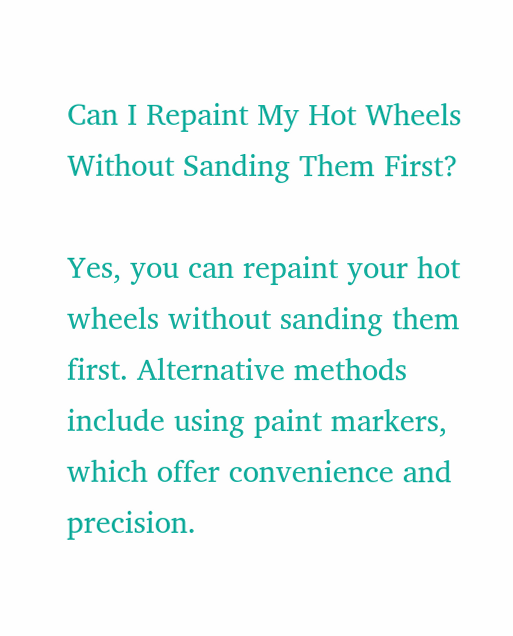Can I Repaint My Hot Wheels Without Sanding Them First?

Yes, you can repaint your hot wheels without sanding them first. Alternative methods include using paint markers, which offer convenience and precision.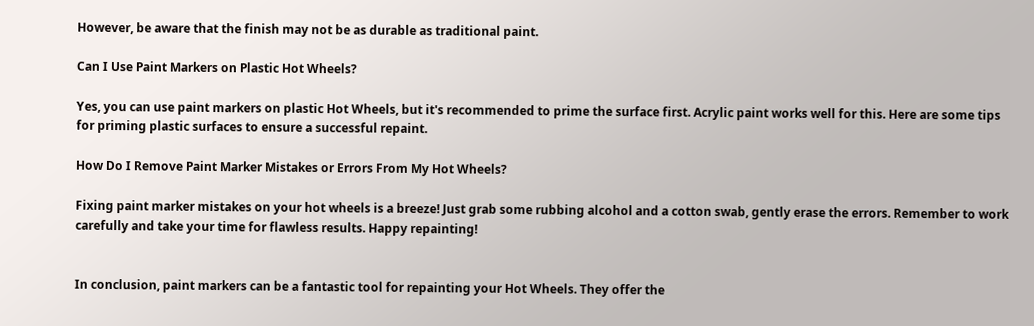However, be aware that the finish may not be as durable as traditional paint.

Can I Use Paint Markers on Plastic Hot Wheels?

Yes, you can use paint markers on plastic Hot Wheels, but it's recommended to prime the surface first. Acrylic paint works well for this. Here are some tips for priming plastic surfaces to ensure a successful repaint.

How Do I Remove Paint Marker Mistakes or Errors From My Hot Wheels?

Fixing paint marker mistakes on your hot wheels is a breeze! Just grab some rubbing alcohol and a cotton swab, gently erase the errors. Remember to work carefully and take your time for flawless results. Happy repainting!


In conclusion, paint markers can be a fantastic tool for repainting your Hot Wheels. They offer the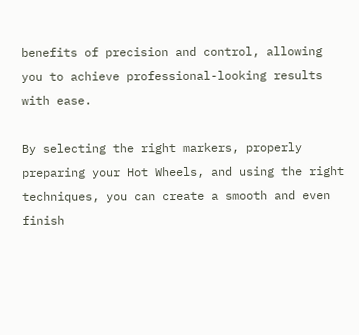benefits of precision and control, allowing you to achieve professional-looking results with ease.

By selecting the right markers, properly preparing your Hot Wheels, and using the right techniques, you can create a smooth and even finish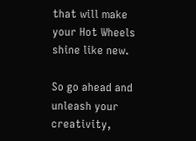that will make your Hot Wheels shine like new.

So go ahead and unleash your creativity,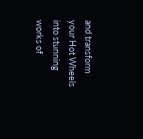and transform your Hot Wheels into stunning works of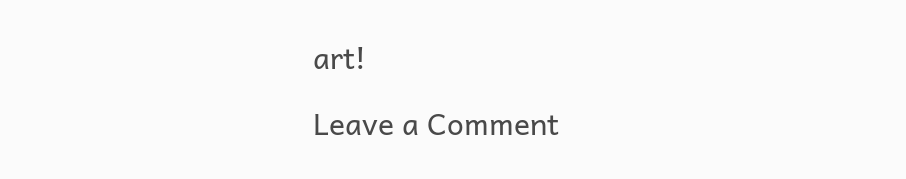art!

Leave a Comment